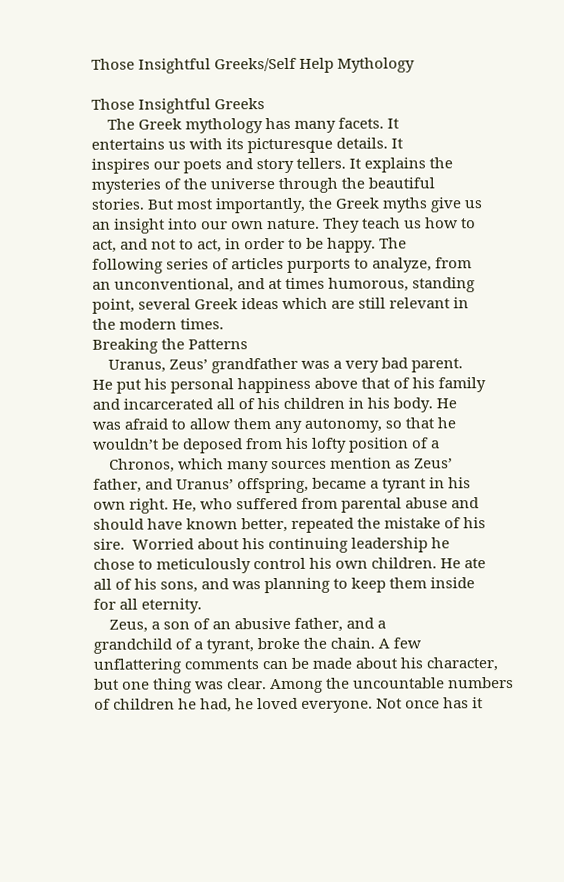Those Insightful Greeks/Self Help Mythology

Those Insightful Greeks
    The Greek mythology has many facets. It
entertains us with its picturesque details. It
inspires our poets and story tellers. It explains the
mysteries of the universe through the beautiful
stories. But most importantly, the Greek myths give us
an insight into our own nature. They teach us how to
act, and not to act, in order to be happy. The
following series of articles purports to analyze, from
an unconventional, and at times humorous, standing
point, several Greek ideas which are still relevant in
the modern times.
Breaking the Patterns
    Uranus, Zeus’ grandfather was a very bad parent.
He put his personal happiness above that of his family
and incarcerated all of his children in his body. He
was afraid to allow them any autonomy, so that he
wouldn’t be deposed from his lofty position of a
    Chronos, which many sources mention as Zeus’
father, and Uranus’ offspring, became a tyrant in his
own right. He, who suffered from parental abuse and
should have known better, repeated the mistake of his
sire.  Worried about his continuing leadership he
chose to meticulously control his own children. He ate
all of his sons, and was planning to keep them inside
for all eternity.
    Zeus, a son of an abusive father, and a
grandchild of a tyrant, broke the chain. A few
unflattering comments can be made about his character,
but one thing was clear. Among the uncountable numbers
of children he had, he loved everyone. Not once has it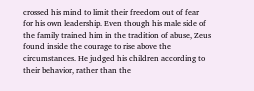crossed his mind to limit their freedom out of fear
for his own leadership. Even though his male side of
the family trained him in the tradition of abuse, Zeus
found inside the courage to rise above the
circumstances. He judged his children according to
their behavior, rather than the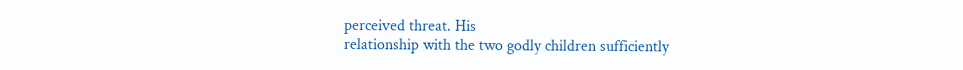perceived threat. His
relationship with the two godly children sufficiently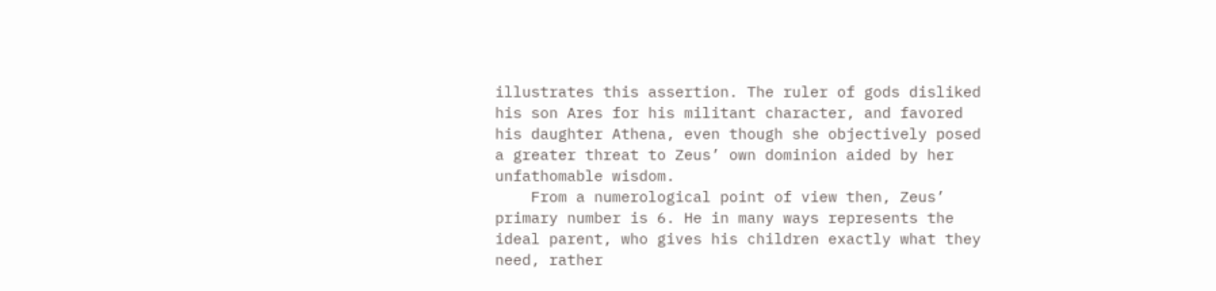illustrates this assertion. The ruler of gods disliked
his son Ares for his militant character, and favored
his daughter Athena, even though she objectively posed
a greater threat to Zeus’ own dominion aided by her
unfathomable wisdom.
    From a numerological point of view then, Zeus’
primary number is 6. He in many ways represents the
ideal parent, who gives his children exactly what they
need, rather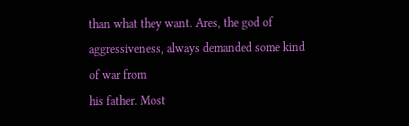than what they want. Ares, the god of
aggressiveness, always demanded some kind of war from
his father. Most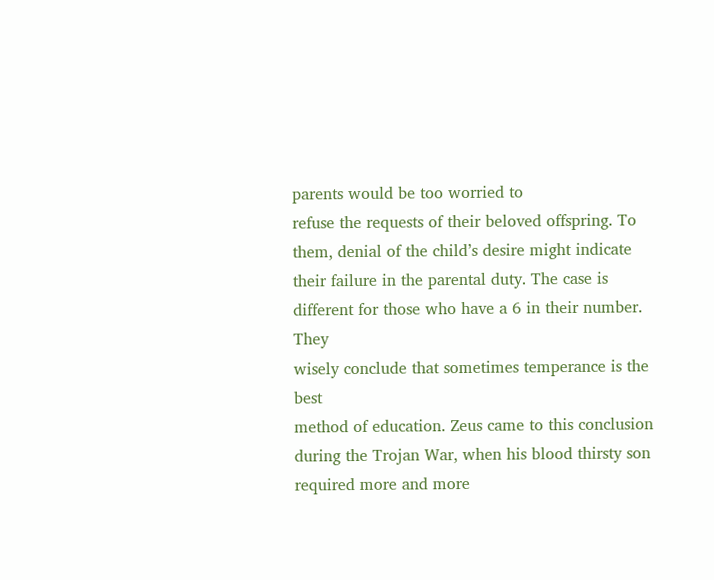parents would be too worried to
refuse the requests of their beloved offspring. To
them, denial of the child’s desire might indicate
their failure in the parental duty. The case is
different for those who have a 6 in their number. They
wisely conclude that sometimes temperance is the best
method of education. Zeus came to this conclusion
during the Trojan War, when his blood thirsty son
required more and more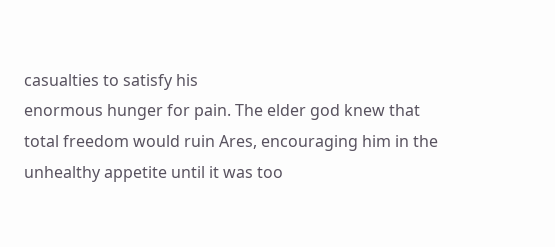casualties to satisfy his
enormous hunger for pain. The elder god knew that
total freedom would ruin Ares, encouraging him in the
unhealthy appetite until it was too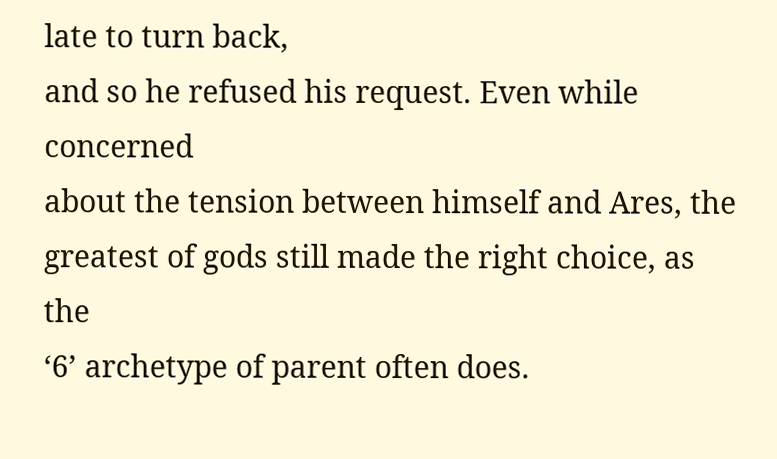late to turn back,
and so he refused his request. Even while concerned
about the tension between himself and Ares, the
greatest of gods still made the right choice, as the
‘6’ archetype of parent often does.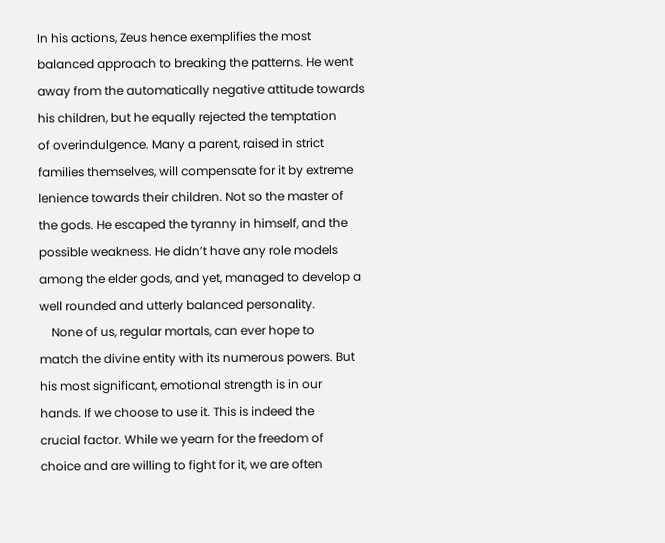In his actions, Zeus hence exemplifies the most
balanced approach to breaking the patterns. He went
away from the automatically negative attitude towards
his children, but he equally rejected the temptation
of overindulgence. Many a parent, raised in strict
families themselves, will compensate for it by extreme
lenience towards their children. Not so the master of
the gods. He escaped the tyranny in himself, and the
possible weakness. He didn’t have any role models
among the elder gods, and yet, managed to develop a
well rounded and utterly balanced personality.
    None of us, regular mortals, can ever hope to
match the divine entity with its numerous powers. But
his most significant, emotional strength is in our
hands. If we choose to use it. This is indeed the
crucial factor. While we yearn for the freedom of
choice and are willing to fight for it, we are often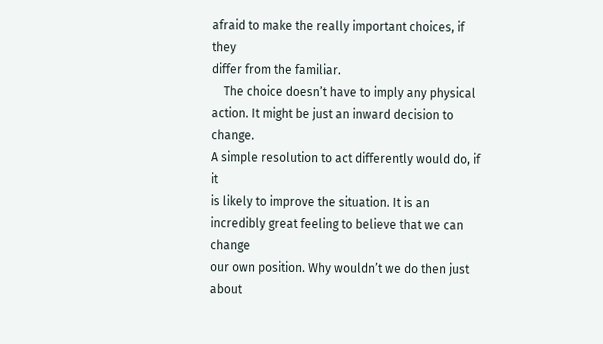afraid to make the really important choices, if they
differ from the familiar.
    The choice doesn’t have to imply any physical
action. It might be just an inward decision to change.
A simple resolution to act differently would do, if it
is likely to improve the situation. It is an
incredibly great feeling to believe that we can change
our own position. Why wouldn’t we do then just about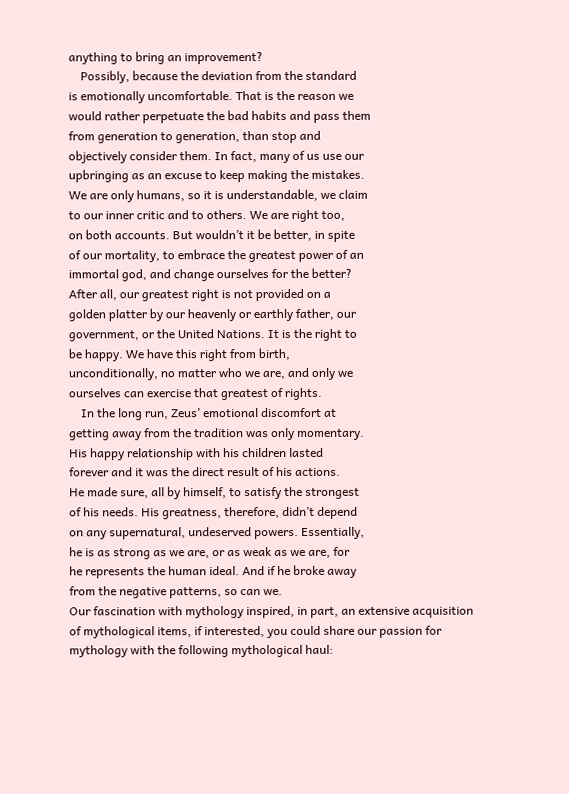anything to bring an improvement?
    Possibly, because the deviation from the standard
is emotionally uncomfortable. That is the reason we
would rather perpetuate the bad habits and pass them
from generation to generation, than stop and
objectively consider them. In fact, many of us use our
upbringing as an excuse to keep making the mistakes.
We are only humans, so it is understandable, we claim
to our inner critic and to others. We are right too,
on both accounts. But wouldn’t it be better, in spite
of our mortality, to embrace the greatest power of an
immortal god, and change ourselves for the better?
After all, our greatest right is not provided on a
golden platter by our heavenly or earthly father, our
government, or the United Nations. It is the right to
be happy. We have this right from birth,
unconditionally, no matter who we are, and only we
ourselves can exercise that greatest of rights.
    In the long run, Zeus’ emotional discomfort at
getting away from the tradition was only momentary.
His happy relationship with his children lasted
forever and it was the direct result of his actions.
He made sure, all by himself, to satisfy the strongest
of his needs. His greatness, therefore, didn’t depend
on any supernatural, undeserved powers. Essentially,
he is as strong as we are, or as weak as we are, for
he represents the human ideal. And if he broke away
from the negative patterns, so can we.
Our fascination with mythology inspired, in part, an extensive acquisition of mythological items, if interested, you could share our passion for mythology with the following mythological haul: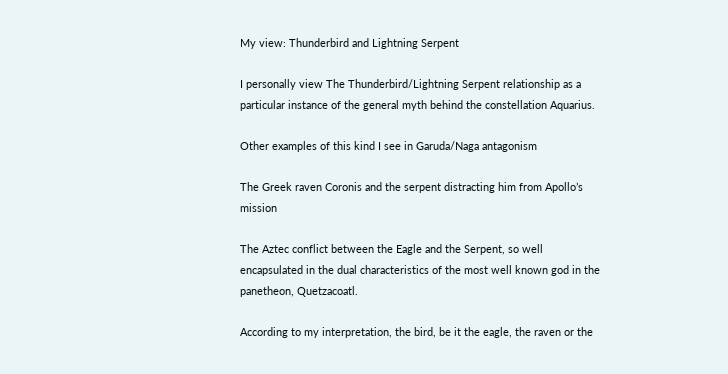My view: Thunderbird and Lightning Serpent

I personally view The Thunderbird/Lightning Serpent relationship as a particular instance of the general myth behind the constellation Aquarius.

Other examples of this kind I see in Garuda/Naga antagonism

The Greek raven Coronis and the serpent distracting him from Apollo’s mission

The Aztec conflict between the Eagle and the Serpent, so well encapsulated in the dual characteristics of the most well known god in the panetheon, Quetzacoatl.

According to my interpretation, the bird, be it the eagle, the raven or the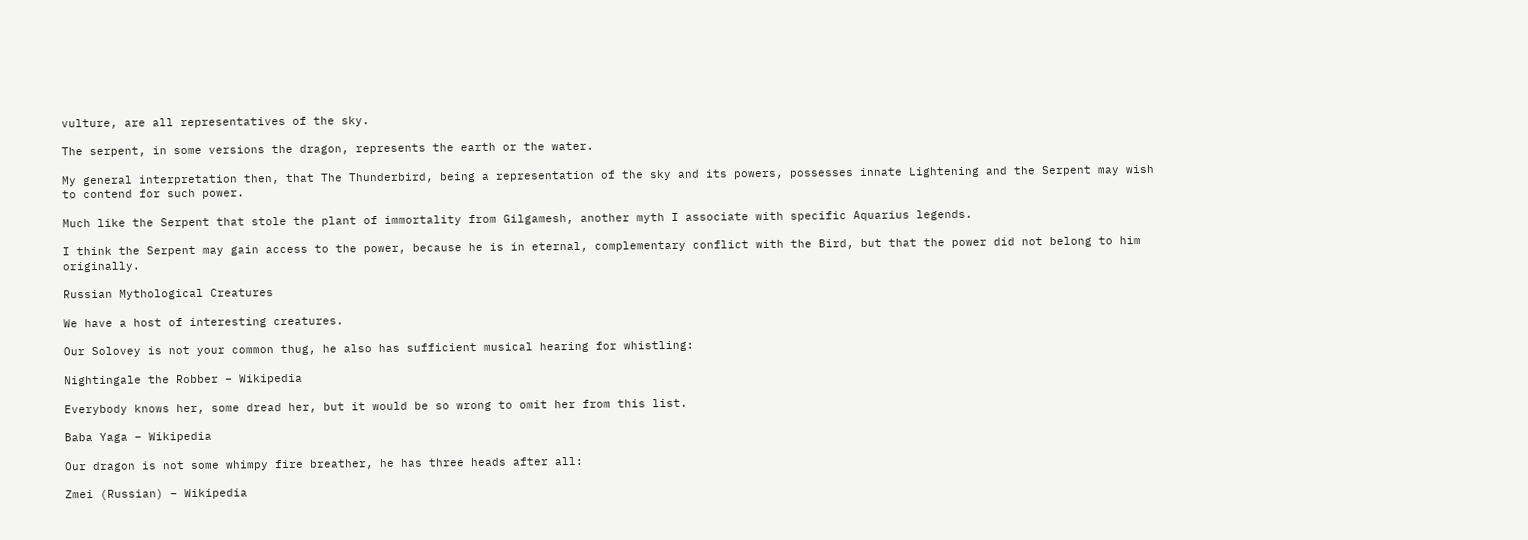vulture, are all representatives of the sky.

The serpent, in some versions the dragon, represents the earth or the water.

My general interpretation then, that The Thunderbird, being a representation of the sky and its powers, possesses innate Lightening and the Serpent may wish to contend for such power.

Much like the Serpent that stole the plant of immortality from Gilgamesh, another myth I associate with specific Aquarius legends.

I think the Serpent may gain access to the power, because he is in eternal, complementary conflict with the Bird, but that the power did not belong to him originally.

Russian Mythological Creatures

We have a host of interesting creatures.

Our Solovey is not your common thug, he also has sufficient musical hearing for whistling:

Nightingale the Robber – Wikipedia

Everybody knows her, some dread her, but it would be so wrong to omit her from this list.

Baba Yaga – Wikipedia

Our dragon is not some whimpy fire breather, he has three heads after all:

Zmei (Russian) – Wikipedia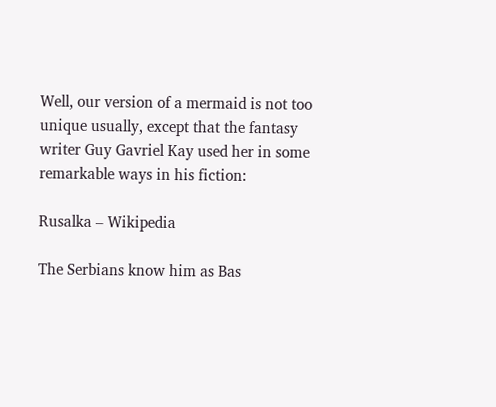Well, our version of a mermaid is not too unique usually, except that the fantasy writer Guy Gavriel Kay used her in some remarkable ways in his fiction:

Rusalka – Wikipedia

The Serbians know him as Bas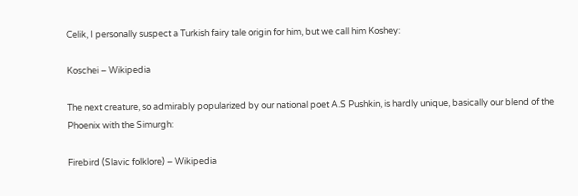Celik, I personally suspect a Turkish fairy tale origin for him, but we call him Koshey:

Koschei – Wikipedia

The next creature, so admirably popularized by our national poet A.S Pushkin, is hardly unique, basically our blend of the Phoenix with the Simurgh:

Firebird (Slavic folklore) – Wikipedia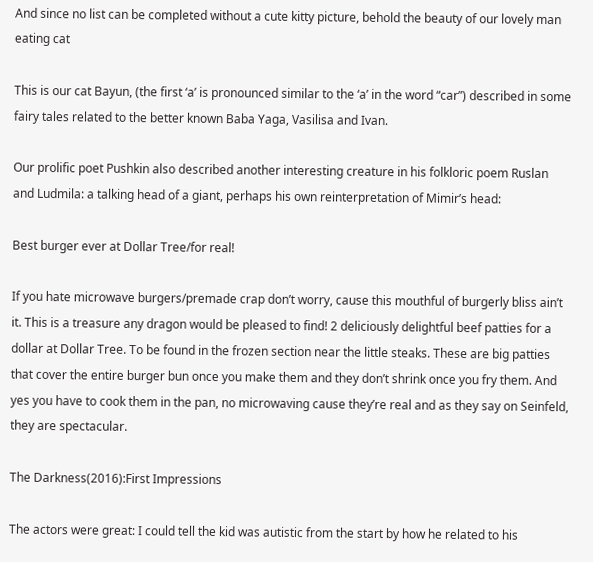And since no list can be completed without a cute kitty picture, behold the beauty of our lovely man eating cat

This is our cat Bayun, (the first ‘a’ is pronounced similar to the ‘a’ in the word “car”) described in some fairy tales related to the better known Baba Yaga, Vasilisa and Ivan.

Our prolific poet Pushkin also described another interesting creature in his folkloric poem Ruslan and Ludmila: a talking head of a giant, perhaps his own reinterpretation of Mimir’s head:

Best burger ever at Dollar Tree/for real!

If you hate microwave burgers/premade crap don’t worry, cause this mouthful of burgerly bliss ain’t it. This is a treasure any dragon would be pleased to find! 2 deliciously delightful beef patties for a dollar at Dollar Tree. To be found in the frozen section near the little steaks. These are big patties that cover the entire burger bun once you make them and they don’t shrink once you fry them. And yes you have to cook them in the pan, no microwaving cause they’re real and as they say on Seinfeld, they are spectacular.

The Darkness(2016):First Impressions

The actors were great: I could tell the kid was autistic from the start by how he related to his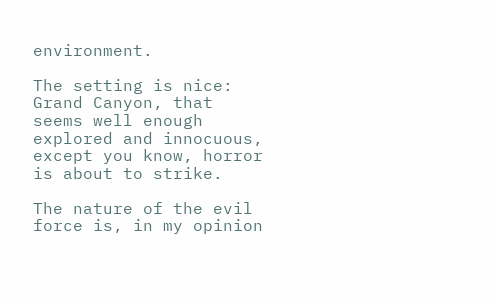environment.

The setting is nice: Grand Canyon, that seems well enough explored and innocuous, except you know, horror is about to strike.

The nature of the evil force is, in my opinion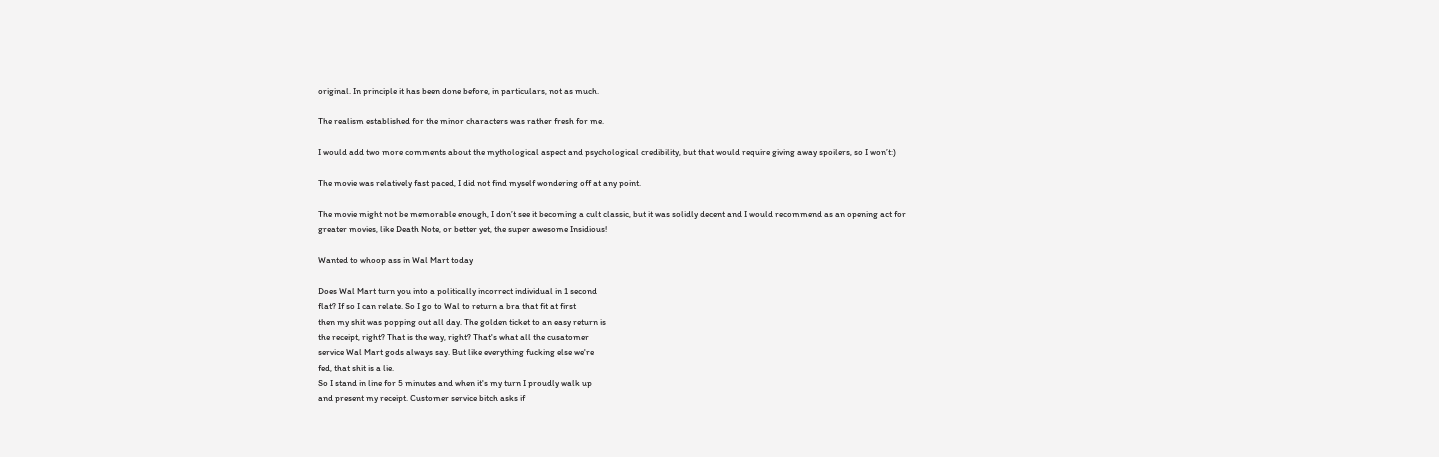original. In principle it has been done before, in particulars, not as much.

The realism established for the minor characters was rather fresh for me.

I would add two more comments about the mythological aspect and psychological credibility, but that would require giving away spoilers, so I won’t:)

The movie was relatively fast paced, I did not find myself wondering off at any point.

The movie might not be memorable enough, I don’t see it becoming a cult classic, but it was solidly decent and I would recommend as an opening act for greater movies, like Death Note, or better yet, the super awesome Insidious!

Wanted to whoop ass in Wal Mart today

Does Wal Mart turn you into a politically incorrect individual in 1 second
flat? If so I can relate. So I go to Wal to return a bra that fit at first
then my shit was popping out all day. The golden ticket to an easy return is
the receipt, right? That is the way, right? That's what all the cusatomer
service Wal Mart gods always say. But like everything fucking else we're
fed, that shit is a lie.
So I stand in line for 5 minutes and when it's my turn I proudly walk up
and present my receipt. Customer service bitch asks if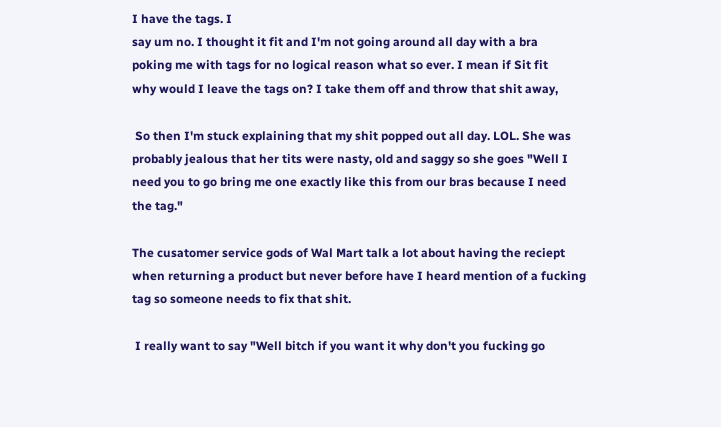I have the tags. I
say um no. I thought it fit and I'm not going around all day with a bra
poking me with tags for no logical reason what so ever. I mean if Sit fit
why would I leave the tags on? I take them off and throw that shit away,

 So then I'm stuck explaining that my shit popped out all day. LOL. She was
probably jealous that her tits were nasty, old and saggy so she goes "Well I
need you to go bring me one exactly like this from our bras because I need
the tag."

The cusatomer service gods of Wal Mart talk a lot about having the reciept
when returning a product but never before have I heard mention of a fucking
tag so someone needs to fix that shit.

 I really want to say "Well bitch if you want it why don't you fucking go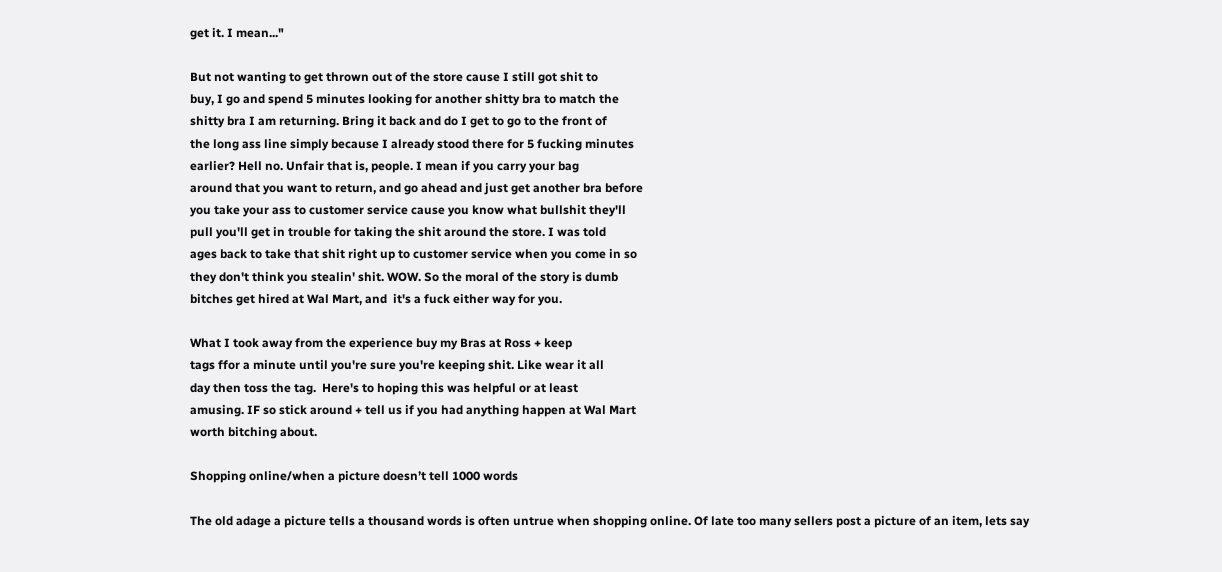get it. I mean..."

But not wanting to get thrown out of the store cause I still got shit to
buy, I go and spend 5 minutes looking for another shitty bra to match the
shitty bra I am returning. Bring it back and do I get to go to the front of
the long ass line simply because I already stood there for 5 fucking minutes
earlier? Hell no. Unfair that is, people. I mean if you carry your bag
around that you want to return, and go ahead and just get another bra before
you take your ass to customer service cause you know what bullshit they'll
pull you'll get in trouble for taking the shit around the store. I was told
ages back to take that shit right up to customer service when you come in so
they don't think you stealin' shit. WOW. So the moral of the story is dumb
bitches get hired at Wal Mart, and  it's a fuck either way for you.

What I took away from the experience buy my Bras at Ross + keep
tags ffor a minute until you're sure you're keeping shit. Like wear it all
day then toss the tag.  Here's to hoping this was helpful or at least
amusing. IF so stick around + tell us if you had anything happen at Wal Mart
worth bitching about.

Shopping online/when a picture doesn’t tell 1000 words

The old adage a picture tells a thousand words is often untrue when shopping online. Of late too many sellers post a picture of an item, lets say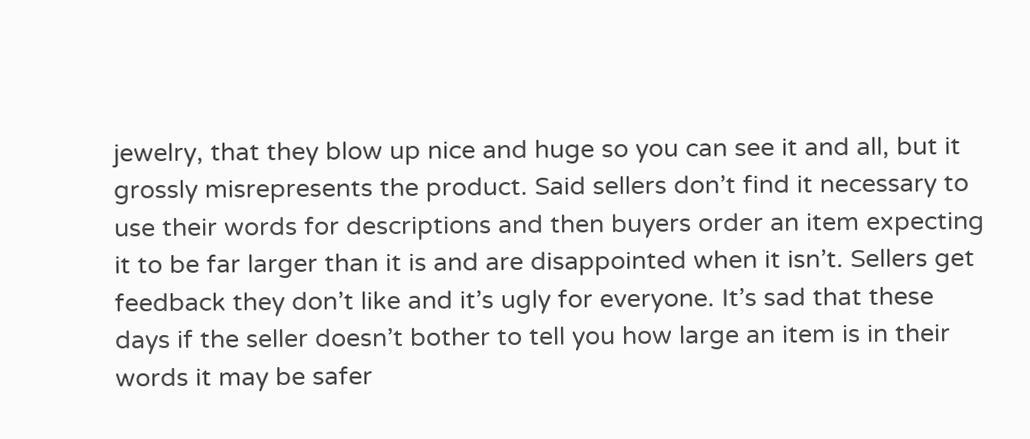jewelry, that they blow up nice and huge so you can see it and all, but it grossly misrepresents the product. Said sellers don’t find it necessary to use their words for descriptions and then buyers order an item expecting it to be far larger than it is and are disappointed when it isn’t. Sellers get feedback they don’t like and it’s ugly for everyone. It’s sad that these days if the seller doesn’t bother to tell you how large an item is in their words it may be safer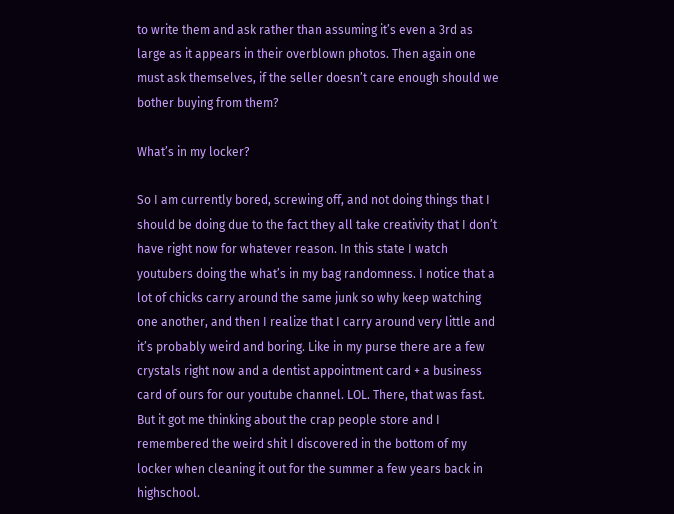to write them and ask rather than assuming it’s even a 3rd as large as it appears in their overblown photos. Then again one must ask themselves, if the seller doesn’t care enough should we bother buying from them?

What’s in my locker?

So I am currently bored, screwing off, and not doing things that I should be doing due to the fact they all take creativity that I don’t have right now for whatever reason. In this state I watch youtubers doing the what’s in my bag randomness. I notice that a lot of chicks carry around the same junk so why keep watching one another, and then I realize that I carry around very little and it’s probably weird and boring. Like in my purse there are a few crystals right now and a dentist appointment card + a business card of ours for our youtube channel. LOL. There, that was fast. But it got me thinking about the crap people store and I remembered the weird shit I discovered in the bottom of my locker when cleaning it out for the summer a few years back in highschool.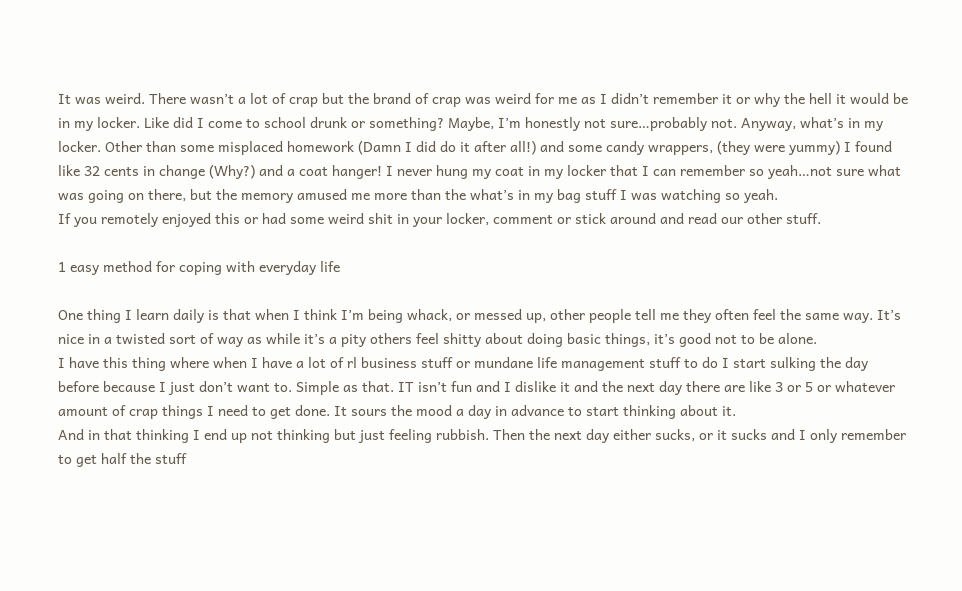It was weird. There wasn’t a lot of crap but the brand of crap was weird for me as I didn’t remember it or why the hell it would be in my locker. Like did I come to school drunk or something? Maybe, I’m honestly not sure…probably not. Anyway, what’s in my locker. Other than some misplaced homework (Damn I did do it after all!) and some candy wrappers, (they were yummy) I found like 32 cents in change (Why?) and a coat hanger! I never hung my coat in my locker that I can remember so yeah…not sure what was going on there, but the memory amused me more than the what’s in my bag stuff I was watching so yeah.
If you remotely enjoyed this or had some weird shit in your locker, comment or stick around and read our other stuff.

1 easy method for coping with everyday life

One thing I learn daily is that when I think I’m being whack, or messed up, other people tell me they often feel the same way. It’s nice in a twisted sort of way as while it’s a pity others feel shitty about doing basic things, it’s good not to be alone.
I have this thing where when I have a lot of rl business stuff or mundane life management stuff to do I start sulking the day before because I just don’t want to. Simple as that. IT isn’t fun and I dislike it and the next day there are like 3 or 5 or whatever amount of crap things I need to get done. It sours the mood a day in advance to start thinking about it.
And in that thinking I end up not thinking but just feeling rubbish. Then the next day either sucks, or it sucks and I only remember to get half the stuff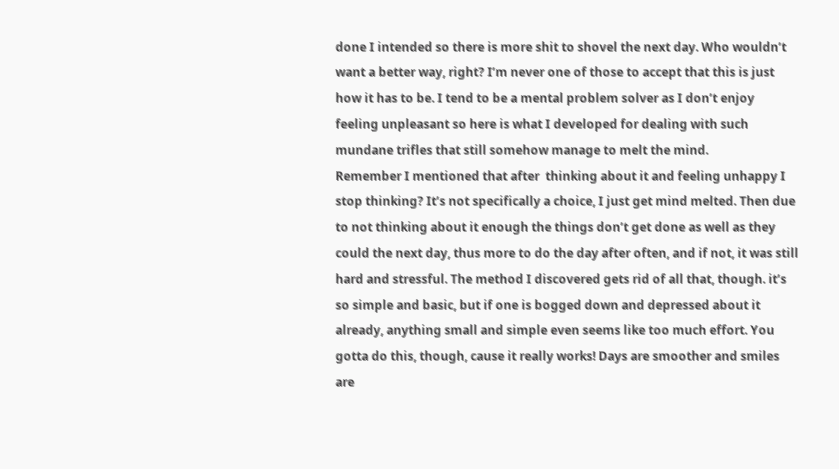done I intended so there is more shit to shovel the next day. Who wouldn’t want a better way, right? I’m never one of those to accept that this is just how it has to be. I tend to be a mental problem solver as I don’t enjoy feeling unpleasant so here is what I developed for dealing with such mundane trifles that still somehow manage to melt the mind.
Remember I mentioned that after  thinking about it and feeling unhappy I stop thinking? It’s not specifically a choice, I just get mind melted. Then due to not thinking about it enough the things don’t get done as well as they could the next day, thus more to do the day after often, and if not, it was still hard and stressful. The method I discovered gets rid of all that, though. it’s so simple and basic, but if one is bogged down and depressed about it already, anything small and simple even seems like too much effort. You gotta do this, though, cause it really works! Days are smoother and smiles are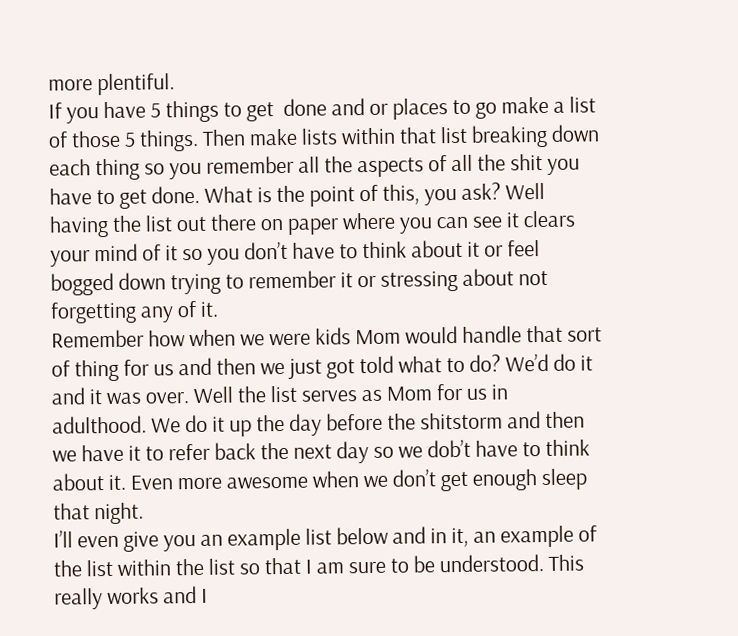more plentiful.
If you have 5 things to get  done and or places to go make a list of those 5 things. Then make lists within that list breaking down each thing so you remember all the aspects of all the shit you have to get done. What is the point of this, you ask? Well having the list out there on paper where you can see it clears your mind of it so you don’t have to think about it or feel bogged down trying to remember it or stressing about not forgetting any of it.
Remember how when we were kids Mom would handle that sort of thing for us and then we just got told what to do? We’d do it and it was over. Well the list serves as Mom for us in adulthood. We do it up the day before the shitstorm and then we have it to refer back the next day so we dob’t have to think about it. Even more awesome when we don’t get enough sleep that night.
I’ll even give you an example list below and in it, an example of the list within the list so that I am sure to be understood. This really works and I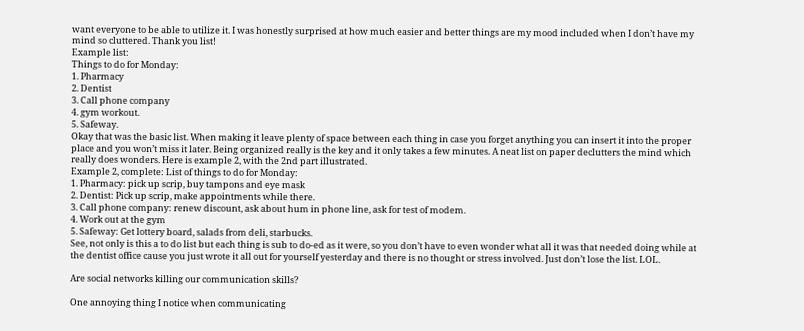want everyone to be able to utilize it. I was honestly surprised at how much easier and better things are my mood included when I don’t have my mind so cluttered. Thank you list!
Example list:
Things to do for Monday:
1. Pharmacy
2. Dentist
3. Call phone company
4. gym workout.
5. Safeway.
Okay that was the basic list. When making it leave plenty of space between each thing in case you forget anything you can insert it into the proper place and you won’t miss it later. Being organized really is the key and it only takes a few minutes. A neat list on paper declutters the mind which really does wonders. Here is example 2, with the 2nd part illustrated.
Example 2, complete: List of things to do for Monday:
1. Pharmacy: pick up scrip, buy tampons and eye mask
2. Dentist: Pick up scrip, make appointments while there.
3. Call phone company: renew discount, ask about hum in phone line, ask for test of modem.
4. Work out at the gym
5. Safeway: Get lottery board, salads from deli, starbucks.
See, not only is this a to do list but each thing is sub to do-ed as it were, so you don’t have to even wonder what all it was that needed doing while at the dentist office cause you just wrote it all out for yourself yesterday and there is no thought or stress involved. Just don’t lose the list. LOL.

Are social networks killing our communication skills?

One annoying thing I notice when communicating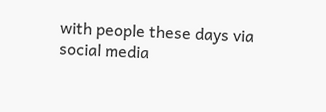with people these days via social media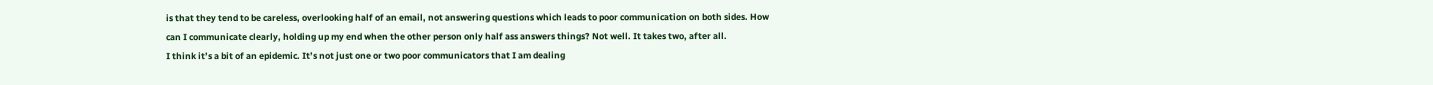is that they tend to be careless, overlooking half of an email, not answering questions which leads to poor communication on both sides. How can I communicate clearly, holding up my end when the other person only half ass answers things? Not well. It takes two, after all.
I think it’s a bit of an epidemic. It’s not just one or two poor communicators that I am dealing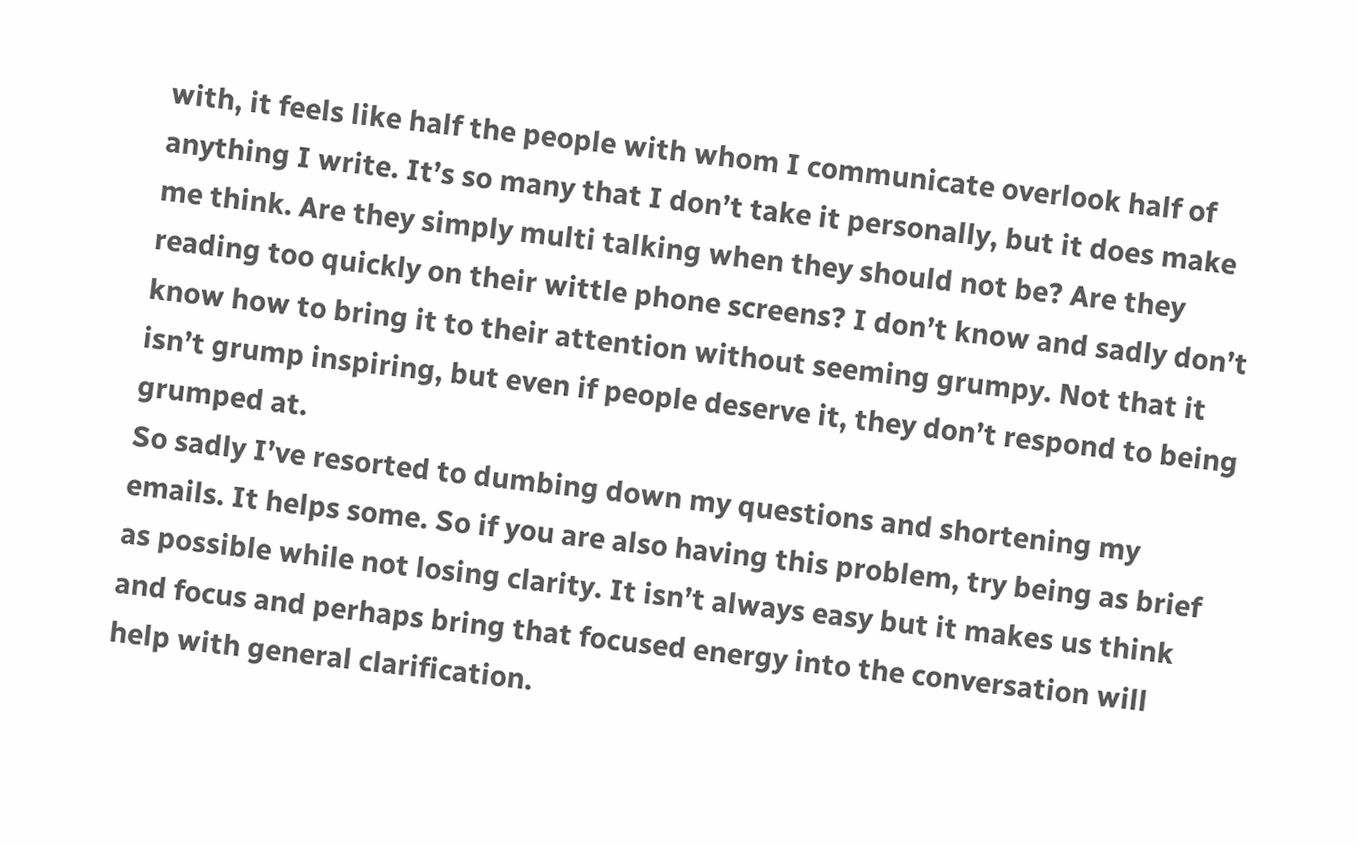with, it feels like half the people with whom I communicate overlook half of anything I write. It’s so many that I don’t take it personally, but it does make me think. Are they simply multi talking when they should not be? Are they reading too quickly on their wittle phone screens? I don’t know and sadly don’t know how to bring it to their attention without seeming grumpy. Not that it isn’t grump inspiring, but even if people deserve it, they don’t respond to being grumped at.
So sadly I’ve resorted to dumbing down my questions and shortening my emails. It helps some. So if you are also having this problem, try being as brief as possible while not losing clarity. It isn’t always easy but it makes us think and focus and perhaps bring that focused energy into the conversation will help with general clarification.